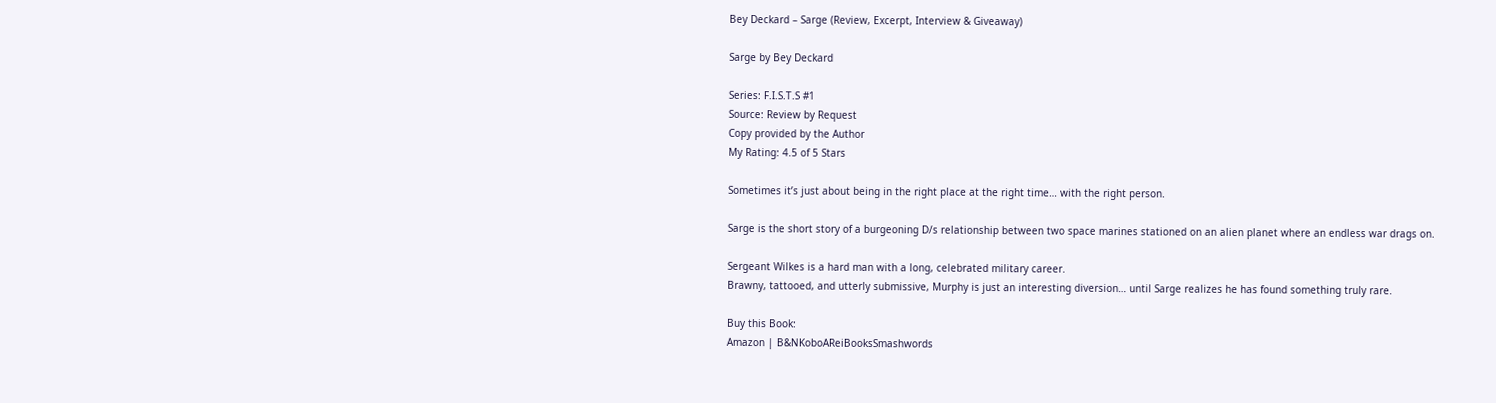Bey Deckard – Sarge (Review, Excerpt, Interview & Giveaway)

Sarge by Bey Deckard

Series: F.I.S.T.S #1
Source: Review by Request
Copy provided by the Author
My Rating: 4.5 of 5 Stars

Sometimes it’s just about being in the right place at the right time… with the right person.

Sarge is the short story of a burgeoning D/s relationship between two space marines stationed on an alien planet where an endless war drags on.

Sergeant Wilkes is a hard man with a long, celebrated military career.
Brawny, tattooed, and utterly submissive, Murphy is just an interesting diversion… until Sarge realizes he has found something truly rare.

Buy this Book:
Amazon | B&NKoboAReiBooksSmashwords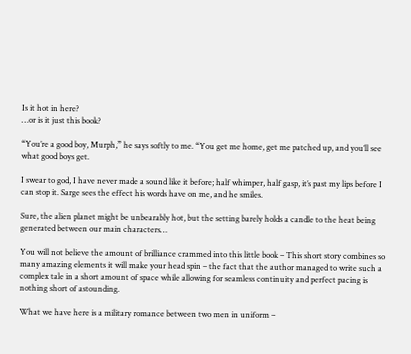Is it hot in here?
…or is it just this book?

“You’re a good boy, Murph,” he says softly to me. “You get me home, get me patched up, and you’ll see what good boys get.

I swear to god, I have never made a sound like it before; half whimper, half gasp, it’s past my lips before I can stop it. Sarge sees the effect his words have on me, and he smiles.

Sure, the alien planet might be unbearably hot, but the setting barely holds a candle to the heat being generated between our main characters…

You will not believe the amount of brilliance crammed into this little book – This short story combines so many amazing elements it will make your head spin – the fact that the author managed to write such a complex tale in a short amount of space while allowing for seamless continuity and perfect pacing is nothing short of astounding.

What we have here is a military romance between two men in uniform –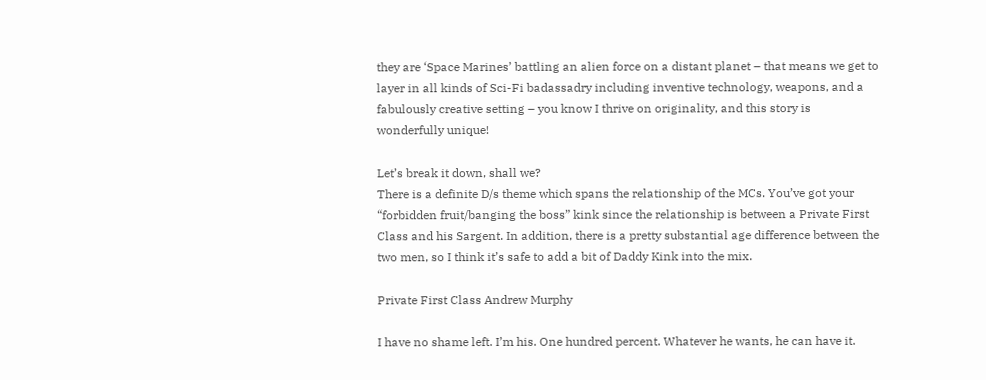they are ‘Space Marines’ battling an alien force on a distant planet – that means we get to layer in all kinds of Sci-Fi badassadry including inventive technology, weapons, and a fabulously creative setting – you know I thrive on originality, and this story is wonderfully unique!

Let’s break it down, shall we?
There is a definite D/s theme which spans the relationship of the MCs. You’ve got your “forbidden fruit/banging the boss” kink since the relationship is between a Private First Class and his Sargent. In addition, there is a pretty substantial age difference between the two men, so I think it’s safe to add a bit of Daddy Kink into the mix.

Private First Class Andrew Murphy

I have no shame left. I’m his. One hundred percent. Whatever he wants, he can have it.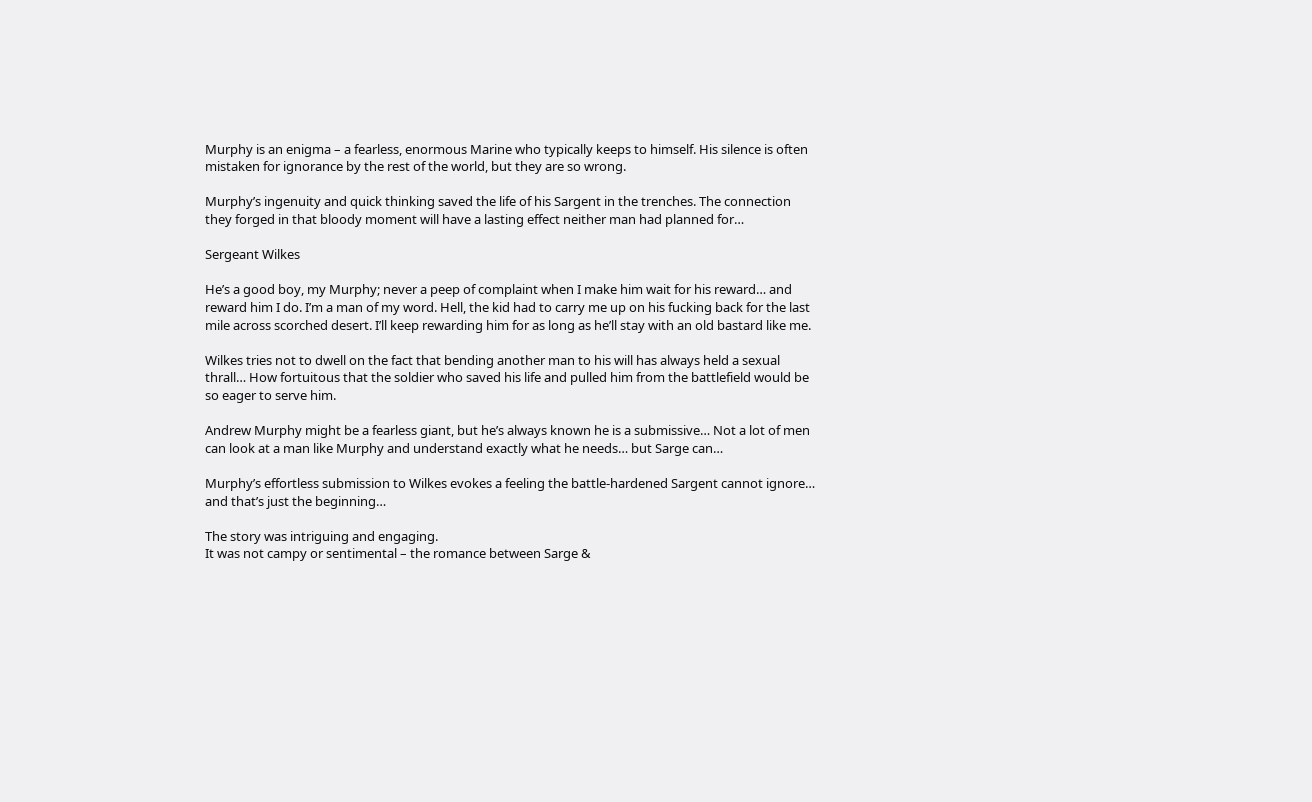Murphy is an enigma – a fearless, enormous Marine who typically keeps to himself. His silence is often mistaken for ignorance by the rest of the world, but they are so wrong.

Murphy’s ingenuity and quick thinking saved the life of his Sargent in the trenches. The connection they forged in that bloody moment will have a lasting effect neither man had planned for…

Sergeant Wilkes

He’s a good boy, my Murphy; never a peep of complaint when I make him wait for his reward… and reward him I do. I’m a man of my word. Hell, the kid had to carry me up on his fucking back for the last mile across scorched desert. I’ll keep rewarding him for as long as he’ll stay with an old bastard like me.

Wilkes tries not to dwell on the fact that bending another man to his will has always held a sexual thrall… How fortuitous that the soldier who saved his life and pulled him from the battlefield would be so eager to serve him.

Andrew Murphy might be a fearless giant, but he’s always known he is a submissive… Not a lot of men can look at a man like Murphy and understand exactly what he needs… but Sarge can…

Murphy’s effortless submission to Wilkes evokes a feeling the battle-hardened Sargent cannot ignore… and that’s just the beginning…

The story was intriguing and engaging.
It was not campy or sentimental – the romance between Sarge &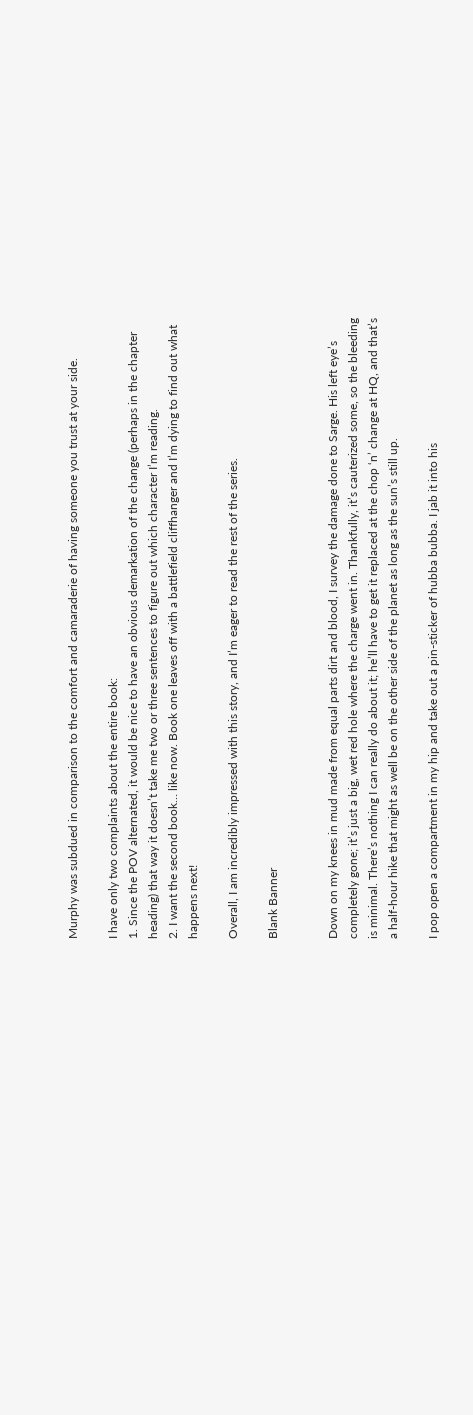Murphy was subdued in comparison to the comfort and camaraderie of having someone you trust at your side.

I have only two complaints about the entire book:
1. Since the POV alternated, it would be nice to have an obvious demarkation of the change (perhaps in the chapter heading) that way it doesn’t take me two or three sentences to figure out which character I’m reading.
2. I want the second book… like now. Book one leaves off with a battlefield cliffhanger and I’m dying to find out what happens next!

Overall, I am incredibly impressed with this story, and I’m eager to read the rest of the series.

Blank Banner


Down on my knees in mud made from equal parts dirt and blood, I survey the damage done to Sarge. His left eye’s completely gone; it’s just a big, wet red hole where the charge went in. Thankfully, it’s cauterized some, so the bleeding is minimal. There’s nothing I can really do about it; he’ll have to get it replaced at the chop ‘n’ change at HQ, and that’s a half-hour hike that might as well be on the other side of the planet as long as the sun’s still up.

I pop open a compartment in my hip and take out a pin-sticker of hubba bubba. I jab it into his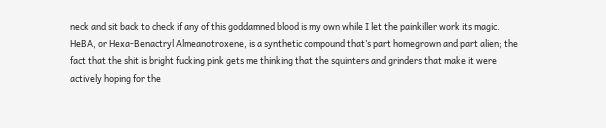neck and sit back to check if any of this goddamned blood is my own while I let the painkiller work its magic. HeBA, or Hexa-Benactryl Almeanotroxene, is a synthetic compound that’s part homegrown and part alien; the fact that the shit is bright fucking pink gets me thinking that the squinters and grinders that make it were actively hoping for the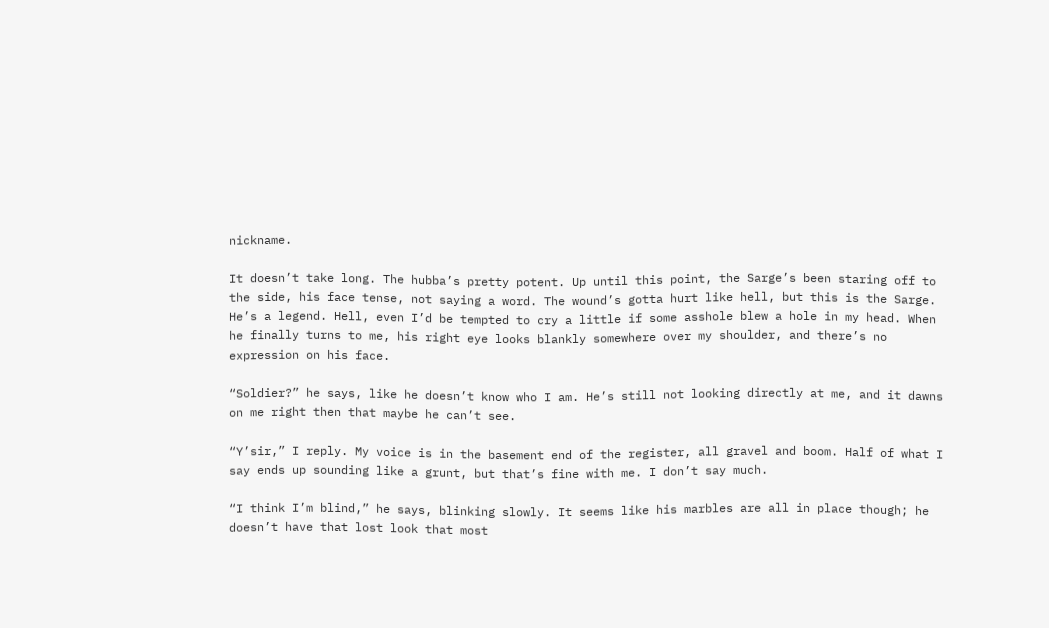nickname.

It doesn’t take long. The hubba’s pretty potent. Up until this point, the Sarge’s been staring off to the side, his face tense, not saying a word. The wound’s gotta hurt like hell, but this is the Sarge. He’s a legend. Hell, even I’d be tempted to cry a little if some asshole blew a hole in my head. When he finally turns to me, his right eye looks blankly somewhere over my shoulder, and there’s no expression on his face.

“Soldier?” he says, like he doesn’t know who I am. He’s still not looking directly at me, and it dawns on me right then that maybe he can’t see.

“Y’sir,” I reply. My voice is in the basement end of the register, all gravel and boom. Half of what I say ends up sounding like a grunt, but that’s fine with me. I don’t say much.

“I think I’m blind,” he says, blinking slowly. It seems like his marbles are all in place though; he doesn’t have that lost look that most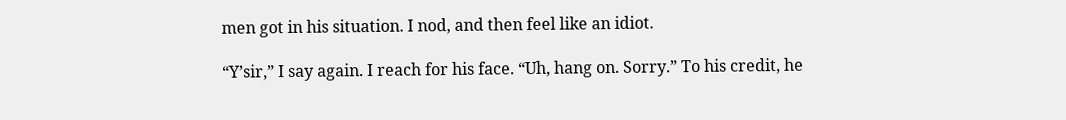men got in his situation. I nod, and then feel like an idiot.

“Y’sir,” I say again. I reach for his face. “Uh, hang on. Sorry.” To his credit, he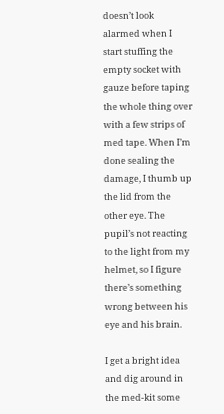doesn’t look alarmed when I start stuffing the empty socket with gauze before taping the whole thing over with a few strips of med tape. When I’m done sealing the damage, I thumb up the lid from the other eye. The pupil’s not reacting to the light from my helmet, so I figure there’s something wrong between his eye and his brain.

I get a bright idea and dig around in the med-kit some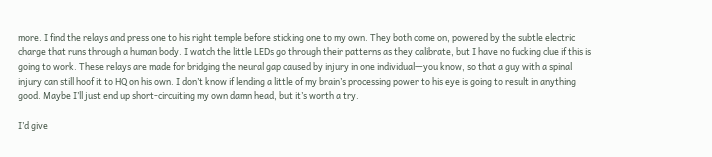more. I find the relays and press one to his right temple before sticking one to my own. They both come on, powered by the subtle electric charge that runs through a human body. I watch the little LEDs go through their patterns as they calibrate, but I have no fucking clue if this is going to work. These relays are made for bridging the neural gap caused by injury in one individual—you know, so that a guy with a spinal injury can still hoof it to HQ on his own. I don’t know if lending a little of my brain’s processing power to his eye is going to result in anything good. Maybe I’ll just end up short-circuiting my own damn head, but it’s worth a try.

I’d give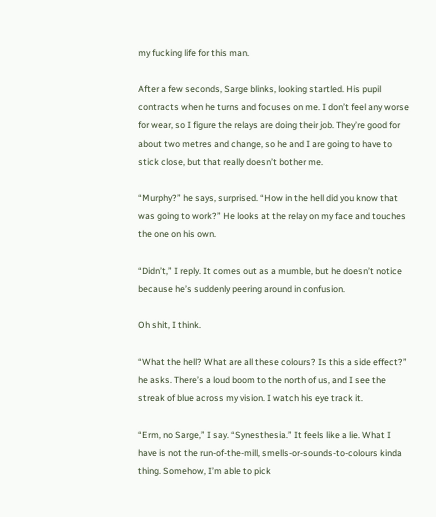my fucking life for this man.

After a few seconds, Sarge blinks, looking startled. His pupil contracts when he turns and focuses on me. I don’t feel any worse for wear, so I figure the relays are doing their job. They’re good for about two metres and change, so he and I are going to have to stick close, but that really doesn’t bother me.

“Murphy?” he says, surprised. “How in the hell did you know that was going to work?” He looks at the relay on my face and touches the one on his own.

“Didn’t,” I reply. It comes out as a mumble, but he doesn’t notice because he’s suddenly peering around in confusion.

Oh shit, I think.

“What the hell? What are all these colours? Is this a side effect?” he asks. There’s a loud boom to the north of us, and I see the streak of blue across my vision. I watch his eye track it.

“Erm, no Sarge,” I say. “Synesthesia.” It feels like a lie. What I have is not the run-of-the-mill, smells-or-sounds-to-colours kinda thing. Somehow, I’m able to pick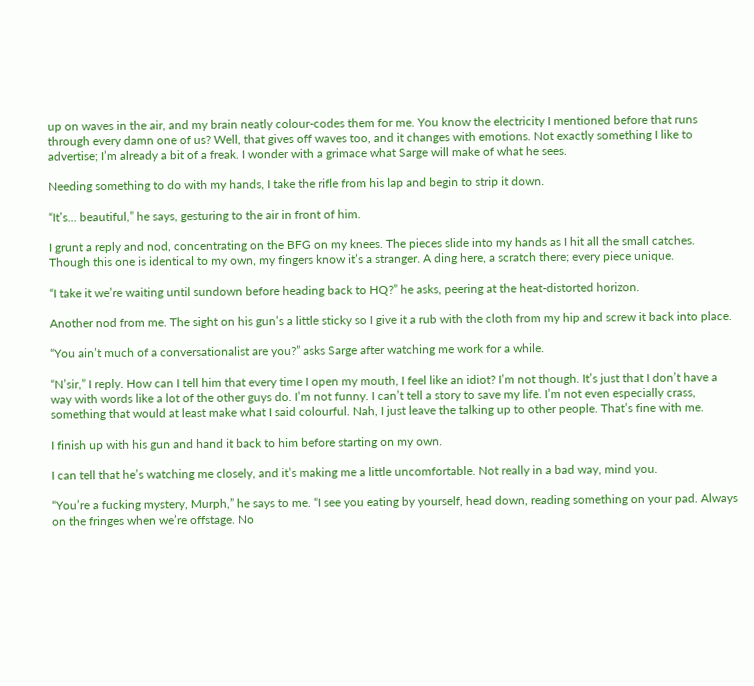up on waves in the air, and my brain neatly colour-codes them for me. You know the electricity I mentioned before that runs through every damn one of us? Well, that gives off waves too, and it changes with emotions. Not exactly something I like to advertise; I’m already a bit of a freak. I wonder with a grimace what Sarge will make of what he sees.

Needing something to do with my hands, I take the rifle from his lap and begin to strip it down.

“It’s… beautiful,” he says, gesturing to the air in front of him.

I grunt a reply and nod, concentrating on the BFG on my knees. The pieces slide into my hands as I hit all the small catches. Though this one is identical to my own, my fingers know it’s a stranger. A ding here, a scratch there; every piece unique.

“I take it we’re waiting until sundown before heading back to HQ?” he asks, peering at the heat-distorted horizon.

Another nod from me. The sight on his gun’s a little sticky so I give it a rub with the cloth from my hip and screw it back into place.

“You ain’t much of a conversationalist are you?” asks Sarge after watching me work for a while.

“N’sir,” I reply. How can I tell him that every time I open my mouth, I feel like an idiot? I’m not though. It’s just that I don’t have a way with words like a lot of the other guys do. I’m not funny. I can’t tell a story to save my life. I’m not even especially crass, something that would at least make what I said colourful. Nah, I just leave the talking up to other people. That’s fine with me.

I finish up with his gun and hand it back to him before starting on my own.

I can tell that he’s watching me closely, and it’s making me a little uncomfortable. Not really in a bad way, mind you.

“You’re a fucking mystery, Murph,” he says to me. “I see you eating by yourself, head down, reading something on your pad. Always on the fringes when we’re offstage. No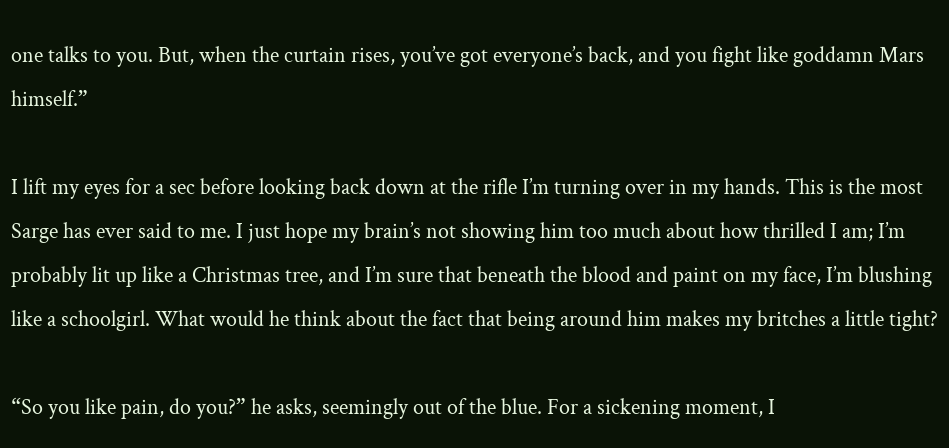one talks to you. But, when the curtain rises, you’ve got everyone’s back, and you fight like goddamn Mars himself.”

I lift my eyes for a sec before looking back down at the rifle I’m turning over in my hands. This is the most Sarge has ever said to me. I just hope my brain’s not showing him too much about how thrilled I am; I’m probably lit up like a Christmas tree, and I’m sure that beneath the blood and paint on my face, I’m blushing like a schoolgirl. What would he think about the fact that being around him makes my britches a little tight?

“So you like pain, do you?” he asks, seemingly out of the blue. For a sickening moment, I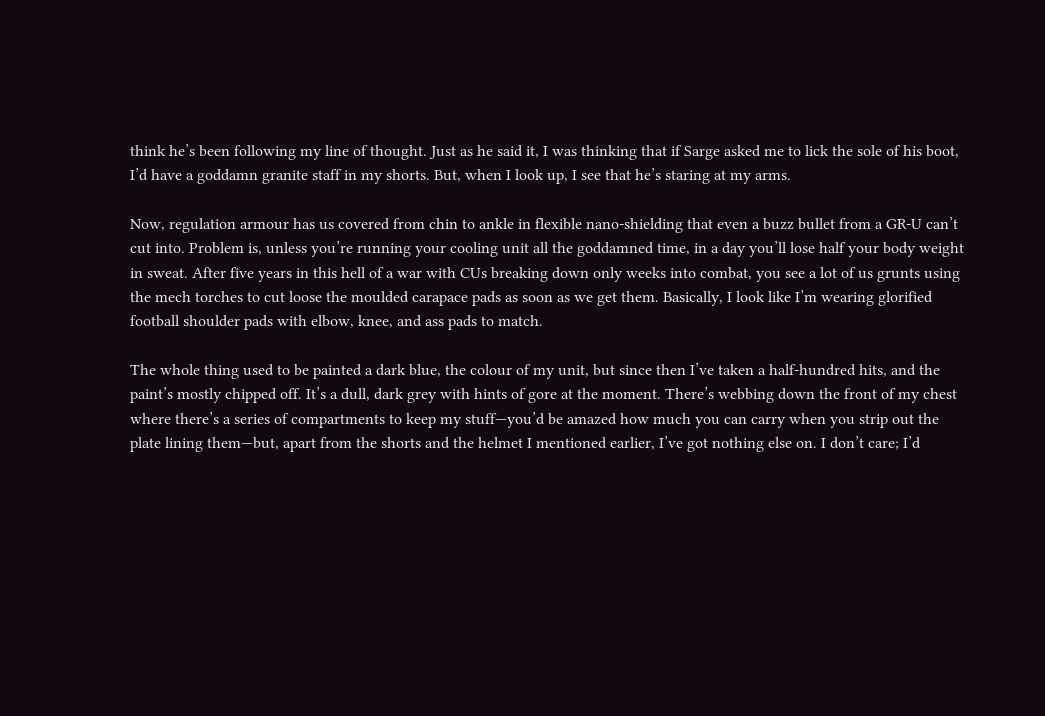think he’s been following my line of thought. Just as he said it, I was thinking that if Sarge asked me to lick the sole of his boot, I’d have a goddamn granite staff in my shorts. But, when I look up, I see that he’s staring at my arms.

Now, regulation armour has us covered from chin to ankle in flexible nano-shielding that even a buzz bullet from a GR-U can’t cut into. Problem is, unless you’re running your cooling unit all the goddamned time, in a day you’ll lose half your body weight in sweat. After five years in this hell of a war with CUs breaking down only weeks into combat, you see a lot of us grunts using the mech torches to cut loose the moulded carapace pads as soon as we get them. Basically, I look like I’m wearing glorified football shoulder pads with elbow, knee, and ass pads to match.

The whole thing used to be painted a dark blue, the colour of my unit, but since then I’ve taken a half-hundred hits, and the paint’s mostly chipped off. It’s a dull, dark grey with hints of gore at the moment. There’s webbing down the front of my chest where there’s a series of compartments to keep my stuff—you’d be amazed how much you can carry when you strip out the plate lining them—but, apart from the shorts and the helmet I mentioned earlier, I’ve got nothing else on. I don’t care; I’d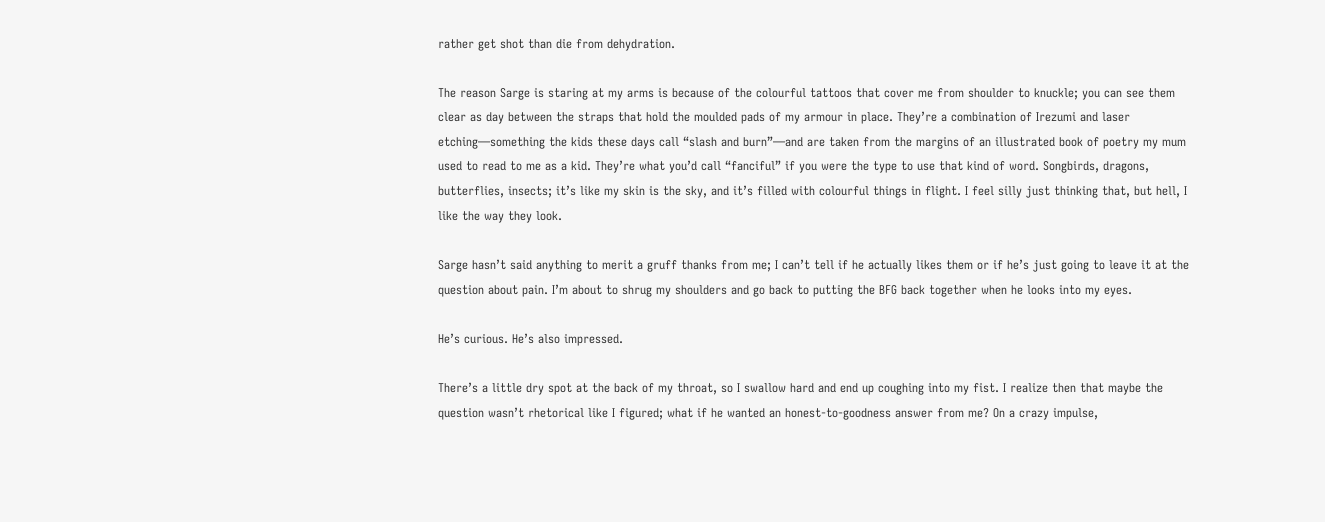rather get shot than die from dehydration.

The reason Sarge is staring at my arms is because of the colourful tattoos that cover me from shoulder to knuckle; you can see them clear as day between the straps that hold the moulded pads of my armour in place. They’re a combination of Irezumi and laser etching—something the kids these days call “slash and burn”—and are taken from the margins of an illustrated book of poetry my mum used to read to me as a kid. They’re what you’d call “fanciful” if you were the type to use that kind of word. Songbirds, dragons, butterflies, insects; it’s like my skin is the sky, and it’s filled with colourful things in flight. I feel silly just thinking that, but hell, I like the way they look.

Sarge hasn’t said anything to merit a gruff thanks from me; I can’t tell if he actually likes them or if he’s just going to leave it at the question about pain. I’m about to shrug my shoulders and go back to putting the BFG back together when he looks into my eyes.

He’s curious. He’s also impressed.

There’s a little dry spot at the back of my throat, so I swallow hard and end up coughing into my fist. I realize then that maybe the question wasn’t rhetorical like I figured; what if he wanted an honest-to-goodness answer from me? On a crazy impulse,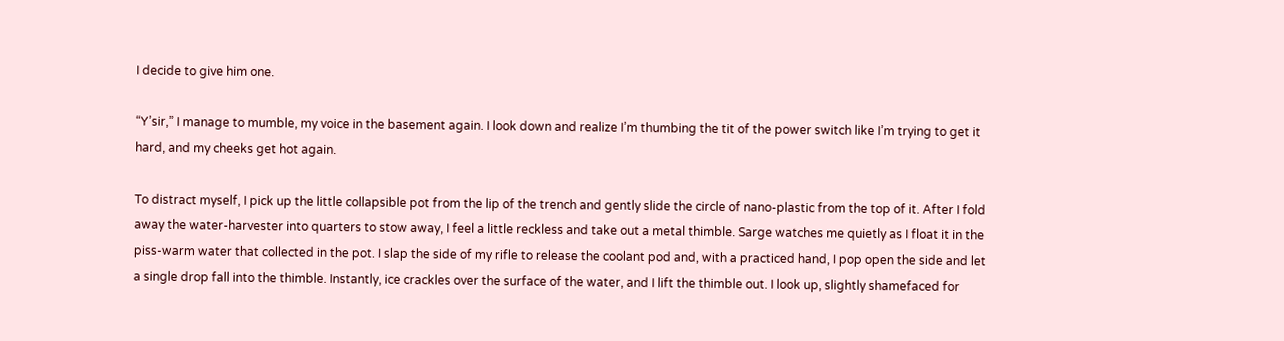I decide to give him one.

“Y’sir,” I manage to mumble, my voice in the basement again. I look down and realize I’m thumbing the tit of the power switch like I’m trying to get it hard, and my cheeks get hot again.

To distract myself, I pick up the little collapsible pot from the lip of the trench and gently slide the circle of nano-plastic from the top of it. After I fold away the water-harvester into quarters to stow away, I feel a little reckless and take out a metal thimble. Sarge watches me quietly as I float it in the piss-warm water that collected in the pot. I slap the side of my rifle to release the coolant pod and, with a practiced hand, I pop open the side and let a single drop fall into the thimble. Instantly, ice crackles over the surface of the water, and I lift the thimble out. I look up, slightly shamefaced for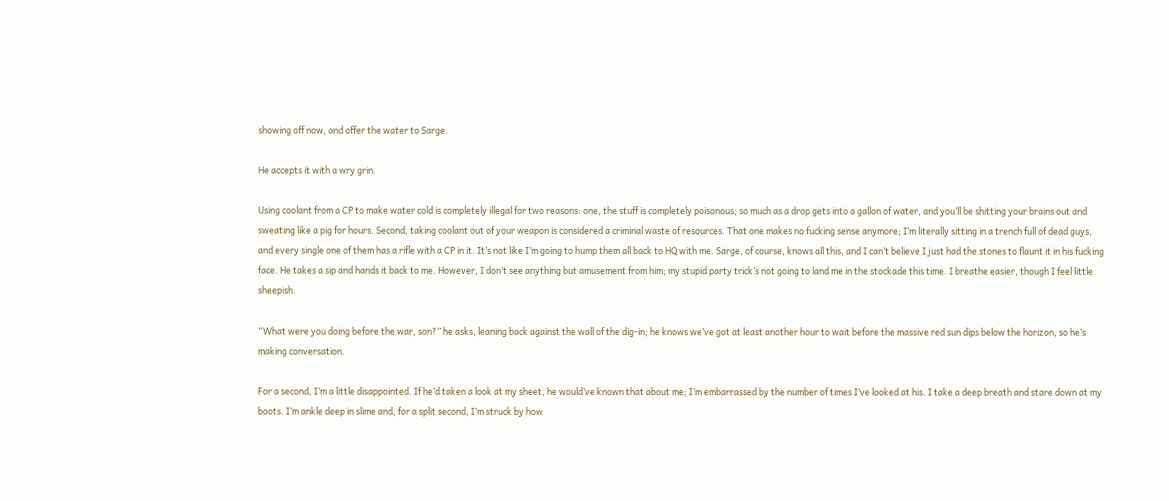showing off now, and offer the water to Sarge.

He accepts it with a wry grin.

Using coolant from a CP to make water cold is completely illegal for two reasons: one, the stuff is completely poisonous; so much as a drop gets into a gallon of water, and you’ll be shitting your brains out and sweating like a pig for hours. Second, taking coolant out of your weapon is considered a criminal waste of resources. That one makes no fucking sense anymore; I’m literally sitting in a trench full of dead guys, and every single one of them has a rifle with a CP in it. It’s not like I’m going to hump them all back to HQ with me. Sarge, of course, knows all this, and I can’t believe I just had the stones to flaunt it in his fucking face. He takes a sip and hands it back to me. However, I don’t see anything but amusement from him; my stupid party trick’s not going to land me in the stockade this time. I breathe easier, though I feel little sheepish.

“What were you doing before the war, son?” he asks, leaning back against the wall of the dig-in; he knows we’ve got at least another hour to wait before the massive red sun dips below the horizon, so he’s making conversation.

For a second, I’m a little disappointed. If he’d taken a look at my sheet, he would’ve known that about me; I’m embarrassed by the number of times I’ve looked at his. I take a deep breath and stare down at my boots. I’m ankle deep in slime and, for a split second, I’m struck by how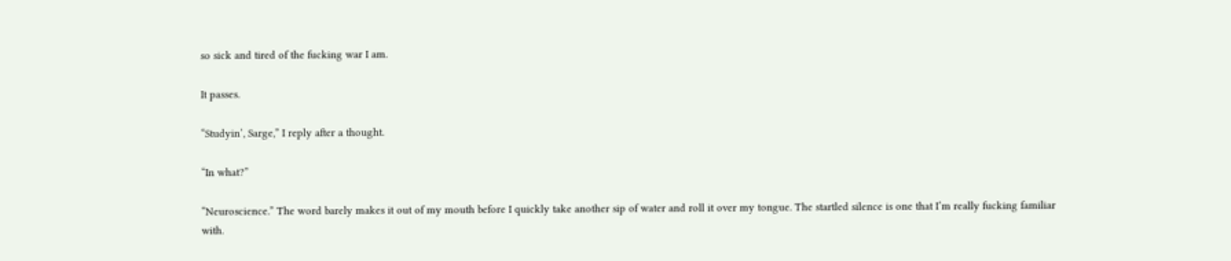so sick and tired of the fucking war I am.

It passes.

“Studyin’, Sarge,” I reply after a thought.

“In what?”

“Neuroscience.” The word barely makes it out of my mouth before I quickly take another sip of water and roll it over my tongue. The startled silence is one that I’m really fucking familiar with.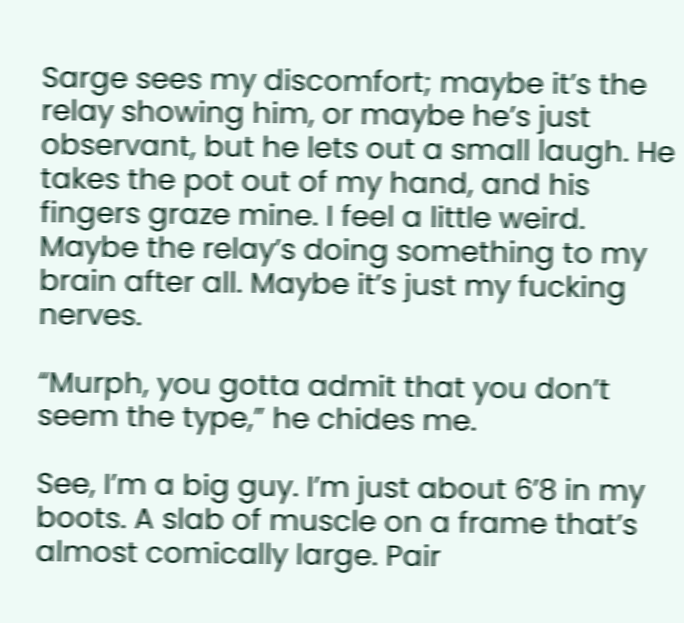Sarge sees my discomfort; maybe it’s the relay showing him, or maybe he’s just observant, but he lets out a small laugh. He takes the pot out of my hand, and his fingers graze mine. I feel a little weird. Maybe the relay’s doing something to my brain after all. Maybe it’s just my fucking nerves.

“Murph, you gotta admit that you don’t seem the type,” he chides me.

See, I’m a big guy. I’m just about 6’8 in my boots. A slab of muscle on a frame that’s almost comically large. Pair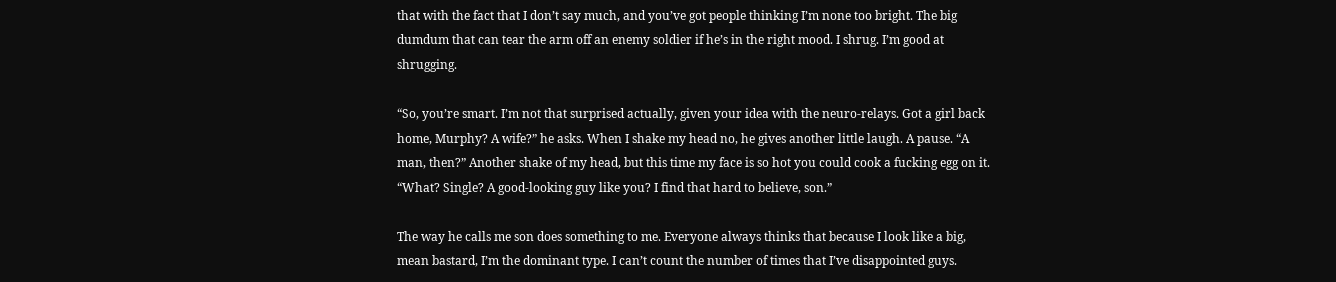that with the fact that I don’t say much, and you’ve got people thinking I’m none too bright. The big dumdum that can tear the arm off an enemy soldier if he’s in the right mood. I shrug. I’m good at shrugging.

“So, you’re smart. I’m not that surprised actually, given your idea with the neuro-relays. Got a girl back home, Murphy? A wife?” he asks. When I shake my head no, he gives another little laugh. A pause. “A man, then?” Another shake of my head, but this time my face is so hot you could cook a fucking egg on it. “What? Single? A good-looking guy like you? I find that hard to believe, son.”

The way he calls me son does something to me. Everyone always thinks that because I look like a big, mean bastard, I’m the dominant type. I can’t count the number of times that I’ve disappointed guys.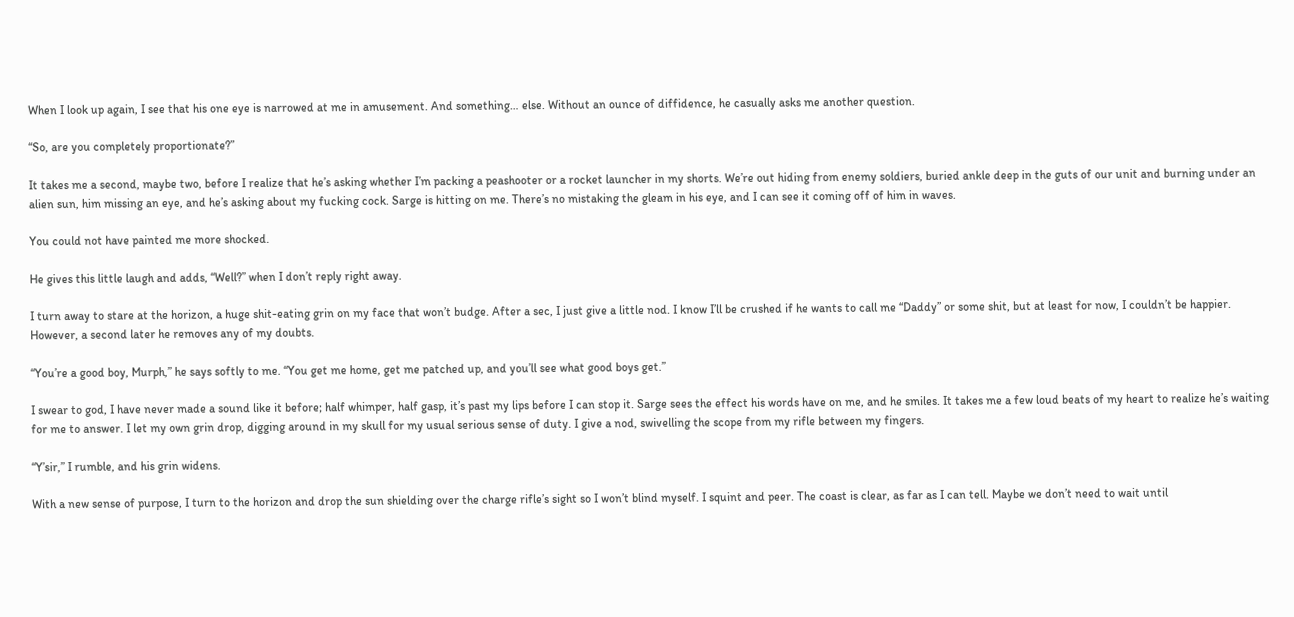When I look up again, I see that his one eye is narrowed at me in amusement. And something… else. Without an ounce of diffidence, he casually asks me another question.

“So, are you completely proportionate?”

It takes me a second, maybe two, before I realize that he’s asking whether I’m packing a peashooter or a rocket launcher in my shorts. We’re out hiding from enemy soldiers, buried ankle deep in the guts of our unit and burning under an alien sun, him missing an eye, and he’s asking about my fucking cock. Sarge is hitting on me. There’s no mistaking the gleam in his eye, and I can see it coming off of him in waves.

You could not have painted me more shocked.

He gives this little laugh and adds, “Well?” when I don’t reply right away.

I turn away to stare at the horizon, a huge shit-eating grin on my face that won’t budge. After a sec, I just give a little nod. I know I’ll be crushed if he wants to call me “Daddy” or some shit, but at least for now, I couldn’t be happier. However, a second later he removes any of my doubts.

“You’re a good boy, Murph,” he says softly to me. “You get me home, get me patched up, and you’ll see what good boys get.”

I swear to god, I have never made a sound like it before; half whimper, half gasp, it’s past my lips before I can stop it. Sarge sees the effect his words have on me, and he smiles. It takes me a few loud beats of my heart to realize he’s waiting for me to answer. I let my own grin drop, digging around in my skull for my usual serious sense of duty. I give a nod, swivelling the scope from my rifle between my fingers.

“Y’sir,” I rumble, and his grin widens.

With a new sense of purpose, I turn to the horizon and drop the sun shielding over the charge rifle’s sight so I won’t blind myself. I squint and peer. The coast is clear, as far as I can tell. Maybe we don’t need to wait until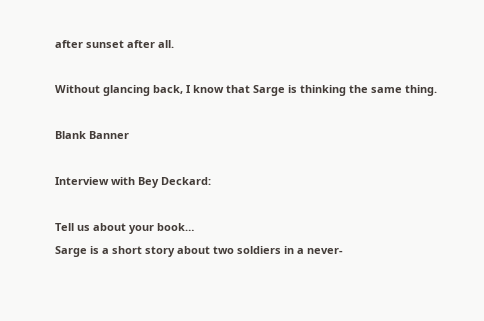after sunset after all.

Without glancing back, I know that Sarge is thinking the same thing.

Blank Banner

Interview with Bey Deckard:

Tell us about your book…
Sarge is a short story about two soldiers in a never-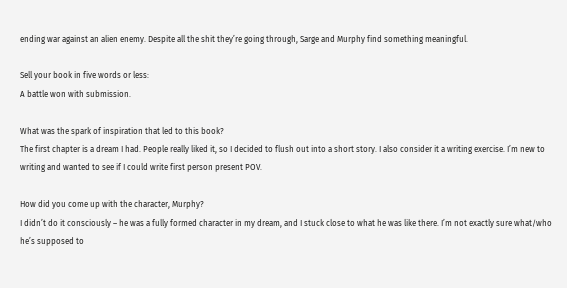ending war against an alien enemy. Despite all the shit they’re going through, Sarge and Murphy find something meaningful.

Sell your book in five words or less:
A battle won with submission.

What was the spark of inspiration that led to this book?
The first chapter is a dream I had. People really liked it, so I decided to flush out into a short story. I also consider it a writing exercise. I’m new to writing and wanted to see if I could write first person present POV.

How did you come up with the character, Murphy?
I didn’t do it consciously – he was a fully formed character in my dream, and I stuck close to what he was like there. I’m not exactly sure what/who he’s supposed to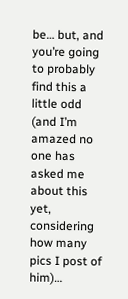be… but, and you’re going to probably find this a little odd (and I’m amazed no one has asked me about this yet, considering how many pics I post of him)…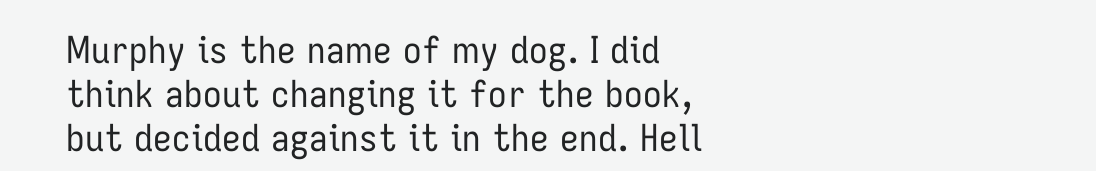Murphy is the name of my dog. I did think about changing it for the book, but decided against it in the end. Hell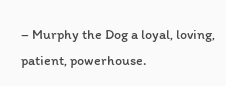– Murphy the Dog a loyal, loving, patient, powerhouse.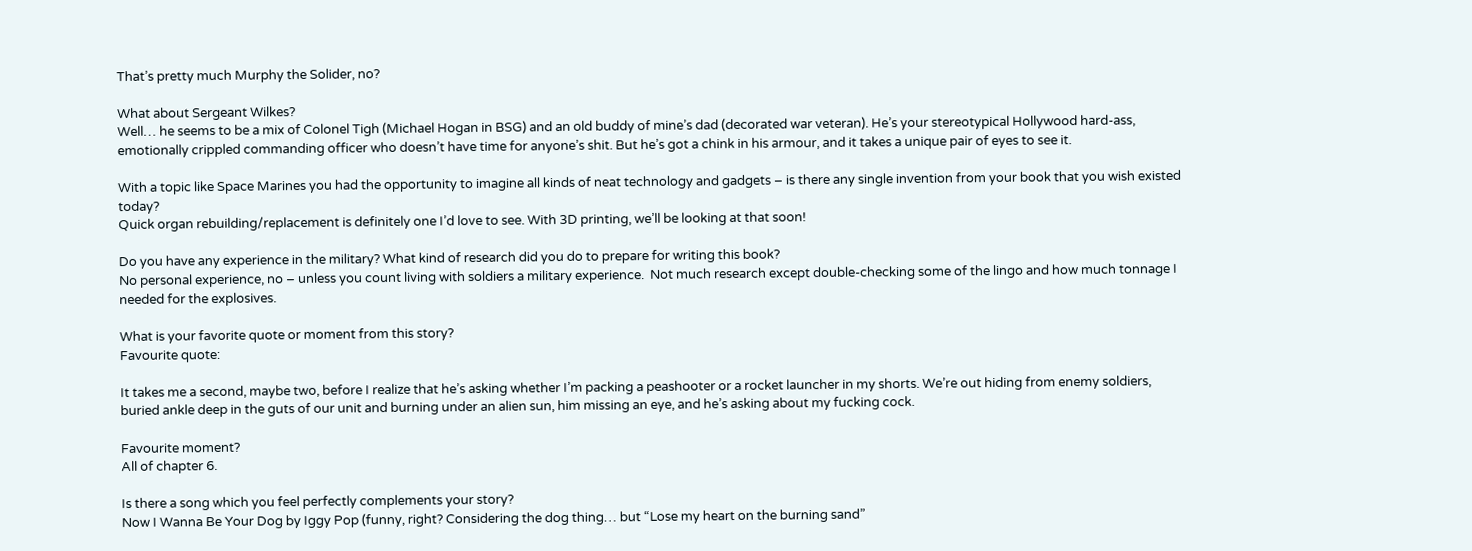That’s pretty much Murphy the Solider, no?

What about Sergeant Wilkes?
Well… he seems to be a mix of Colonel Tigh (Michael Hogan in BSG) and an old buddy of mine’s dad (decorated war veteran). He’s your stereotypical Hollywood hard-ass, emotionally crippled commanding officer who doesn’t have time for anyone’s shit. But he’s got a chink in his armour, and it takes a unique pair of eyes to see it.

With a topic like Space Marines you had the opportunity to imagine all kinds of neat technology and gadgets – is there any single invention from your book that you wish existed today?
Quick organ rebuilding/replacement is definitely one I’d love to see. With 3D printing, we’ll be looking at that soon!

Do you have any experience in the military? What kind of research did you do to prepare for writing this book?
No personal experience, no – unless you count living with soldiers a military experience.  Not much research except double-checking some of the lingo and how much tonnage I needed for the explosives.

What is your favorite quote or moment from this story?
Favourite quote:

It takes me a second, maybe two, before I realize that he’s asking whether I’m packing a peashooter or a rocket launcher in my shorts. We’re out hiding from enemy soldiers, buried ankle deep in the guts of our unit and burning under an alien sun, him missing an eye, and he’s asking about my fucking cock.

Favourite moment?
All of chapter 6.

Is there a song which you feel perfectly complements your story?
Now I Wanna Be Your Dog by Iggy Pop (funny, right? Considering the dog thing… but “Lose my heart on the burning sand”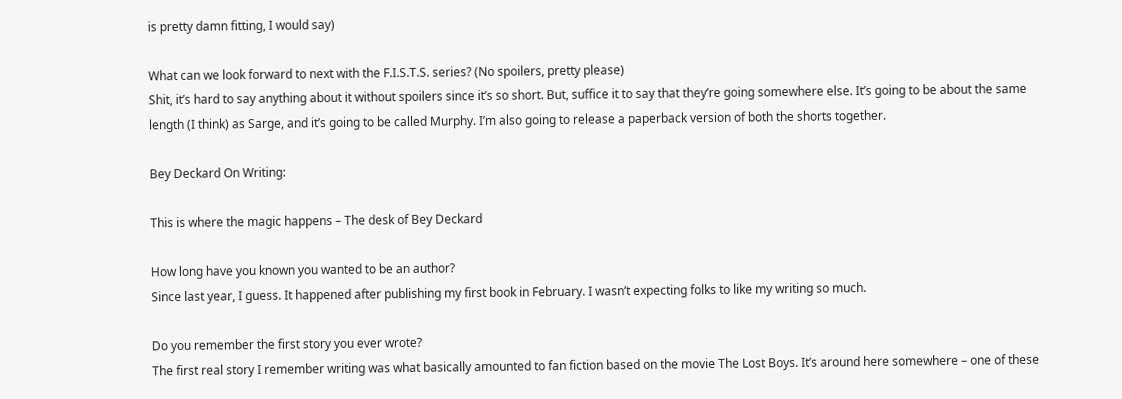is pretty damn fitting, I would say)

What can we look forward to next with the F.I.S.T.S. series? (No spoilers, pretty please)
Shit, it’s hard to say anything about it without spoilers since it’s so short. But, suffice it to say that they’re going somewhere else. It’s going to be about the same length (I think) as Sarge, and it’s going to be called Murphy. I’m also going to release a paperback version of both the shorts together.

Bey Deckard On Writing:

This is where the magic happens – The desk of Bey Deckard

How long have you known you wanted to be an author?
Since last year, I guess. It happened after publishing my first book in February. I wasn’t expecting folks to like my writing so much.

Do you remember the first story you ever wrote?
The first real story I remember writing was what basically amounted to fan fiction based on the movie The Lost Boys. It’s around here somewhere – one of these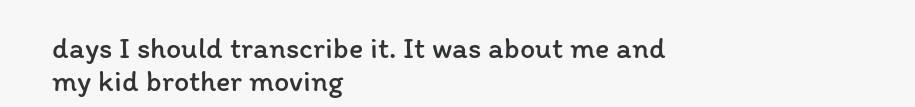days I should transcribe it. It was about me and my kid brother moving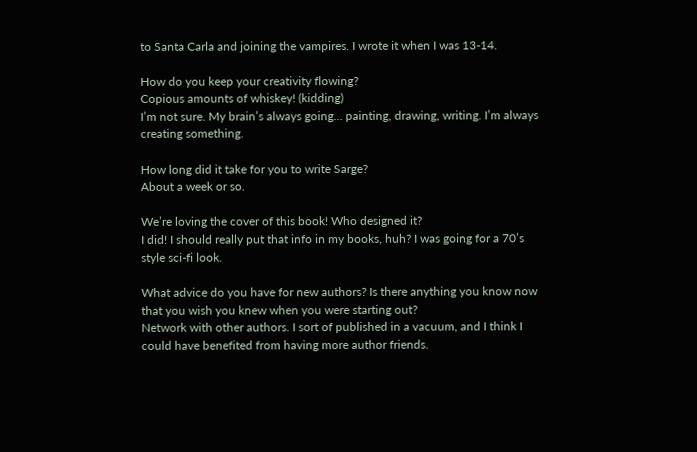to Santa Carla and joining the vampires. I wrote it when I was 13-14.

How do you keep your creativity flowing?
Copious amounts of whiskey! (kidding)
I’m not sure. My brain’s always going… painting, drawing, writing. I’m always creating something.

How long did it take for you to write Sarge?
About a week or so.

We’re loving the cover of this book! Who designed it?
I did! I should really put that info in my books, huh? I was going for a 70’s style sci-fi look.

What advice do you have for new authors? Is there anything you know now that you wish you knew when you were starting out?
Network with other authors. I sort of published in a vacuum, and I think I could have benefited from having more author friends.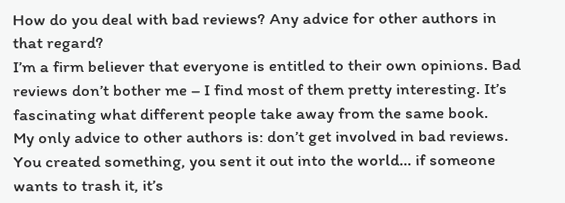How do you deal with bad reviews? Any advice for other authors in that regard?
I’m a firm believer that everyone is entitled to their own opinions. Bad reviews don’t bother me – I find most of them pretty interesting. It’s fascinating what different people take away from the same book.
My only advice to other authors is: don’t get involved in bad reviews. You created something, you sent it out into the world… if someone wants to trash it, it’s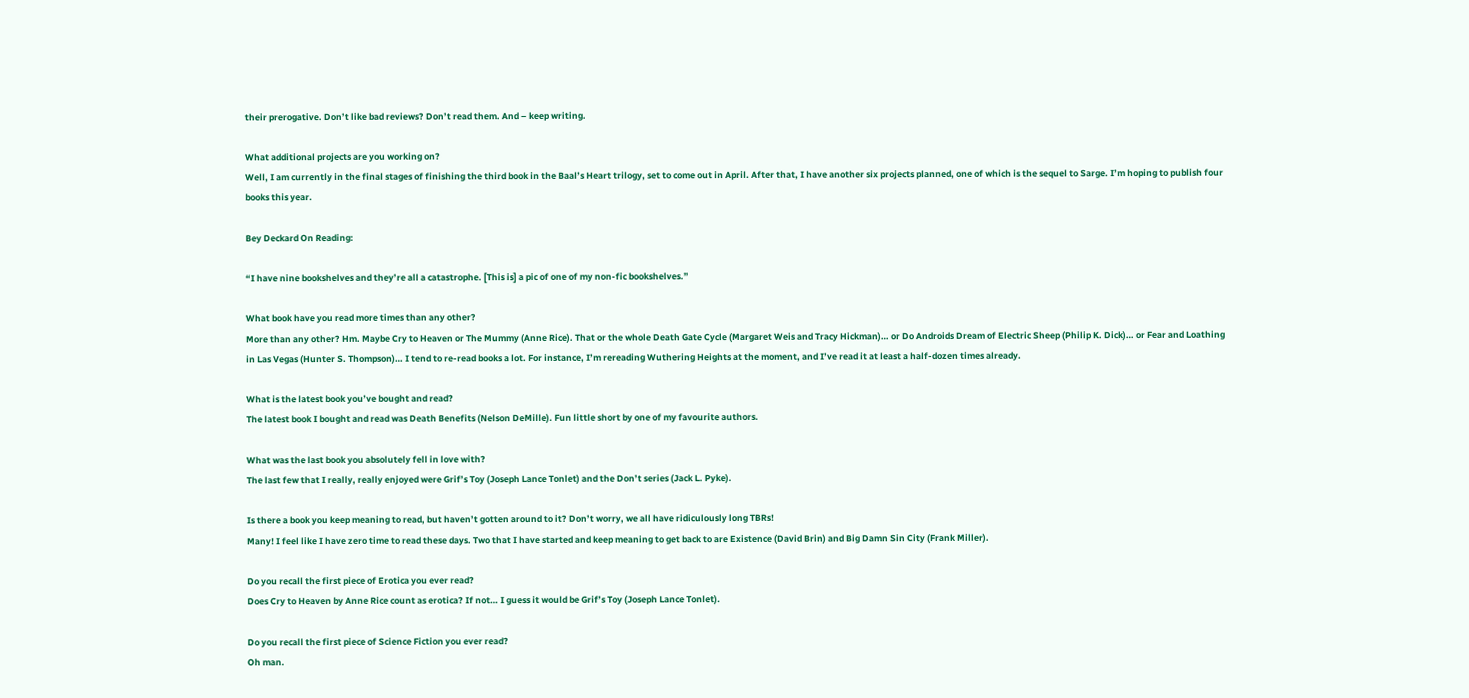their prerogative. Don’t like bad reviews? Don’t read them. And – keep writing.

What additional projects are you working on?
Well, I am currently in the final stages of finishing the third book in the Baal’s Heart trilogy, set to come out in April. After that, I have another six projects planned, one of which is the sequel to Sarge. I’m hoping to publish four books this year.

Bey Deckard On Reading:

“I have nine bookshelves and they’re all a catastrophe. [This is] a pic of one of my non-fic bookshelves.”

What book have you read more times than any other?
More than any other? Hm. Maybe Cry to Heaven or The Mummy (Anne Rice). That or the whole Death Gate Cycle (Margaret Weis and Tracy Hickman)… or Do Androids Dream of Electric Sheep (Philip K. Dick)… or Fear and Loathing in Las Vegas (Hunter S. Thompson)… I tend to re-read books a lot. For instance, I’m rereading Wuthering Heights at the moment, and I’ve read it at least a half-dozen times already.

What is the latest book you’ve bought and read?
The latest book I bought and read was Death Benefits (Nelson DeMille). Fun little short by one of my favourite authors.

What was the last book you absolutely fell in love with?
The last few that I really, really enjoyed were Grif’s Toy (Joseph Lance Tonlet) and the Don’t series (Jack L. Pyke).

Is there a book you keep meaning to read, but haven’t gotten around to it? Don’t worry, we all have ridiculously long TBRs!
Many! I feel like I have zero time to read these days. Two that I have started and keep meaning to get back to are Existence (David Brin) and Big Damn Sin City (Frank Miller).

Do you recall the first piece of Erotica you ever read?
Does Cry to Heaven by Anne Rice count as erotica? If not… I guess it would be Grif’s Toy (Joseph Lance Tonlet).

Do you recall the first piece of Science Fiction you ever read?
Oh man.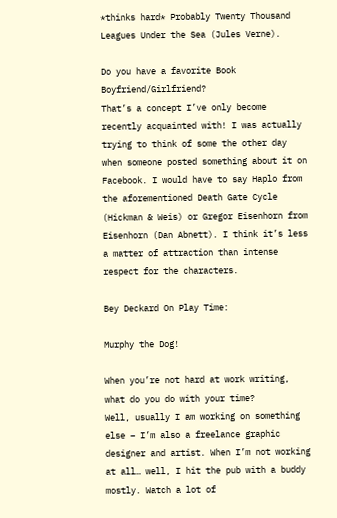*thinks hard* Probably Twenty Thousand Leagues Under the Sea (Jules Verne).

Do you have a favorite Book Boyfriend/Girlfriend?
That’s a concept I’ve only become recently acquainted with! I was actually trying to think of some the other day when someone posted something about it on Facebook. I would have to say Haplo from the aforementioned Death Gate Cycle (Hickman & Weis) or Gregor Eisenhorn from Eisenhorn (Dan Abnett). I think it’s less a matter of attraction than intense respect for the characters.

Bey Deckard On Play Time:

Murphy the Dog!

When you’re not hard at work writing, what do you do with your time?
Well, usually I am working on something else – I’m also a freelance graphic designer and artist. When I’m not working at all… well, I hit the pub with a buddy mostly. Watch a lot of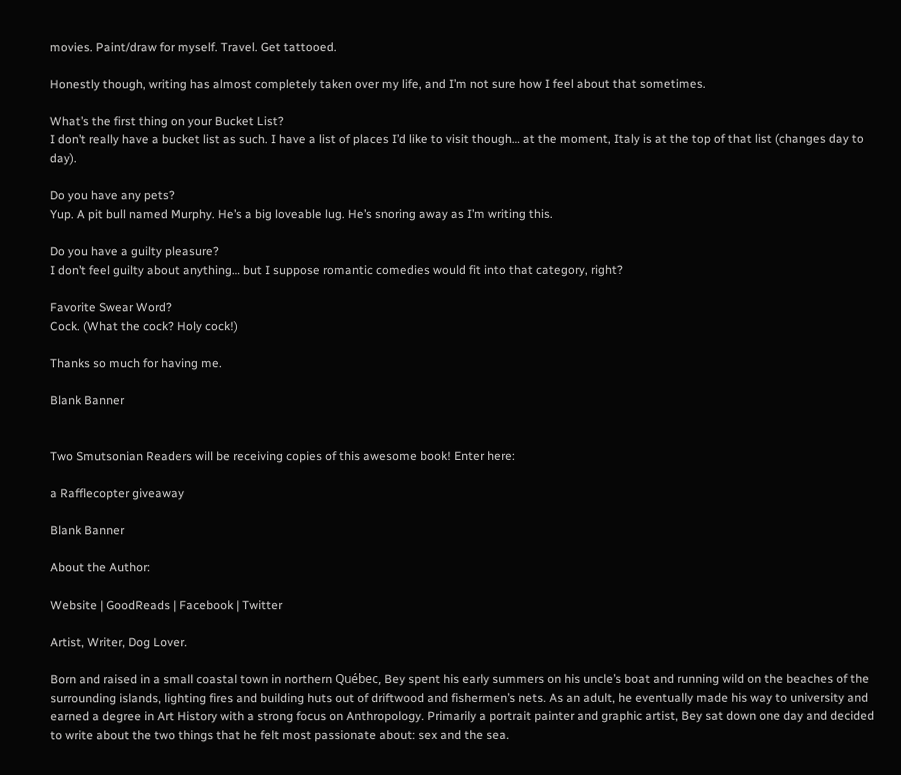movies. Paint/draw for myself. Travel. Get tattooed.

Honestly though, writing has almost completely taken over my life, and I’m not sure how I feel about that sometimes.

What’s the first thing on your Bucket List?
I don’t really have a bucket list as such. I have a list of places I’d like to visit though… at the moment, Italy is at the top of that list (changes day to day).

Do you have any pets?
Yup. A pit bull named Murphy. He’s a big loveable lug. He’s snoring away as I’m writing this.

Do you have a guilty pleasure?
I don’t feel guilty about anything… but I suppose romantic comedies would fit into that category, right?

Favorite Swear Word?
Cock. (What the cock? Holy cock!)

Thanks so much for having me.

Blank Banner


Two Smutsonian Readers will be receiving copies of this awesome book! Enter here:

a Rafflecopter giveaway

Blank Banner

About the Author:

Website | GoodReads | Facebook | Twitter

Artist, Writer, Dog Lover.

Born and raised in a small coastal town in northern Québec, Bey spent his early summers on his uncle’s boat and running wild on the beaches of the surrounding islands, lighting fires and building huts out of driftwood and fishermen’s nets. As an adult, he eventually made his way to university and earned a degree in Art History with a strong focus on Anthropology. Primarily a portrait painter and graphic artist, Bey sat down one day and decided to write about the two things that he felt most passionate about: sex and the sea.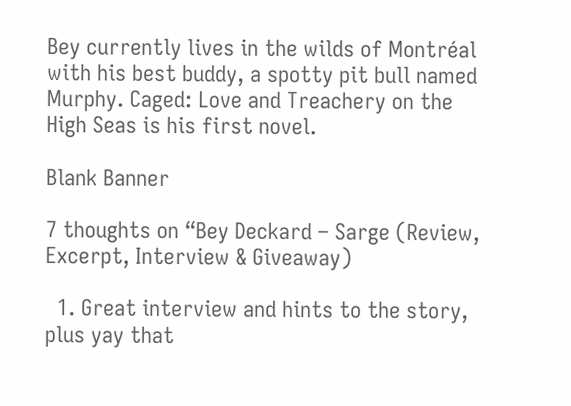Bey currently lives in the wilds of Montréal with his best buddy, a spotty pit bull named Murphy. Caged: Love and Treachery on the High Seas is his first novel.

Blank Banner

7 thoughts on “Bey Deckard – Sarge (Review, Excerpt, Interview & Giveaway)

  1. Great interview and hints to the story, plus yay that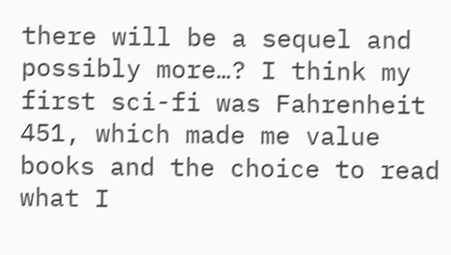there will be a sequel and possibly more…? I think my first sci-fi was Fahrenheit 451, which made me value books and the choice to read what I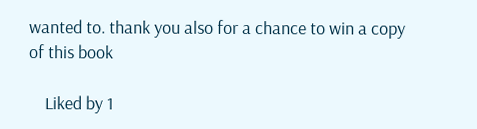wanted to. thank you also for a chance to win a copy of this book

    Liked by 1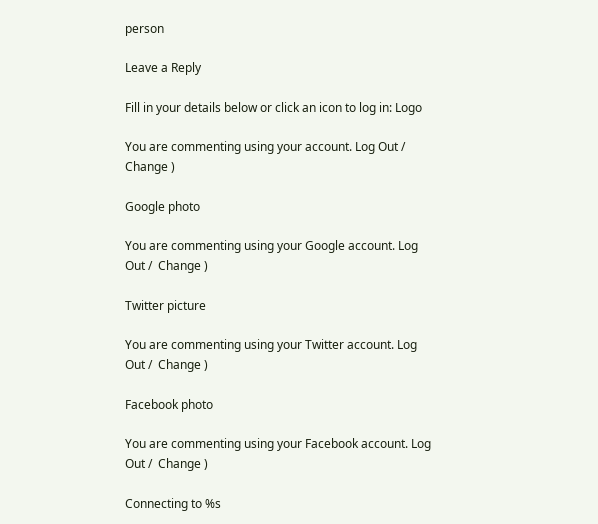person

Leave a Reply

Fill in your details below or click an icon to log in: Logo

You are commenting using your account. Log Out /  Change )

Google photo

You are commenting using your Google account. Log Out /  Change )

Twitter picture

You are commenting using your Twitter account. Log Out /  Change )

Facebook photo

You are commenting using your Facebook account. Log Out /  Change )

Connecting to %s